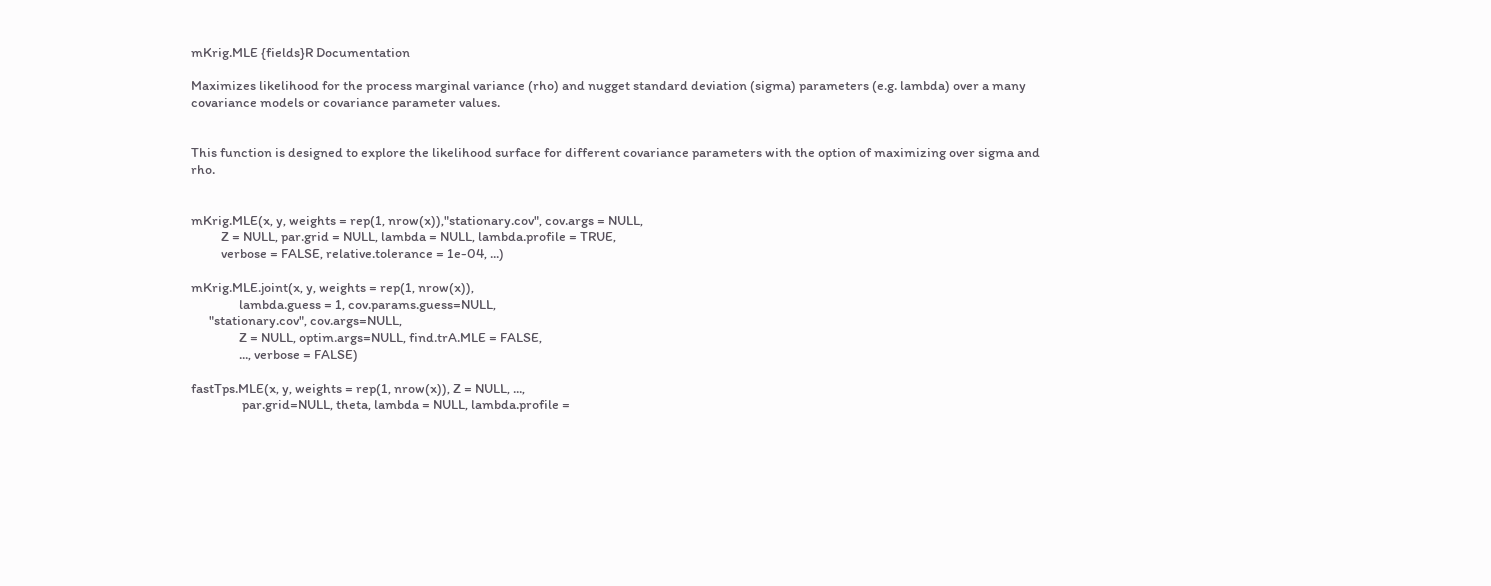mKrig.MLE {fields}R Documentation

Maximizes likelihood for the process marginal variance (rho) and nugget standard deviation (sigma) parameters (e.g. lambda) over a many covariance models or covariance parameter values.


This function is designed to explore the likelihood surface for different covariance parameters with the option of maximizing over sigma and rho.


mKrig.MLE(x, y, weights = rep(1, nrow(x)),"stationary.cov", cov.args = NULL,
          Z = NULL, par.grid = NULL, lambda = NULL, lambda.profile = TRUE,
          verbose = FALSE, relative.tolerance = 1e-04, ...)

mKrig.MLE.joint(x, y, weights = rep(1, nrow(x)),
                lambda.guess = 1, cov.params.guess=NULL,
      "stationary.cov", cov.args=NULL,
                Z = NULL, optim.args=NULL, find.trA.MLE = FALSE,
                ..., verbose = FALSE)

fastTps.MLE(x, y, weights = rep(1, nrow(x)), Z = NULL, ...,
                 par.grid=NULL, theta, lambda = NULL, lambda.profile =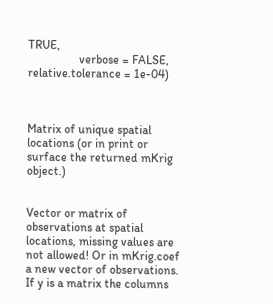TRUE,
                 verbose = FALSE, relative.tolerance = 1e-04)



Matrix of unique spatial locations (or in print or surface the returned mKrig object.)


Vector or matrix of observations at spatial locations, missing values are not allowed! Or in mKrig.coef a new vector of observations. If y is a matrix the columns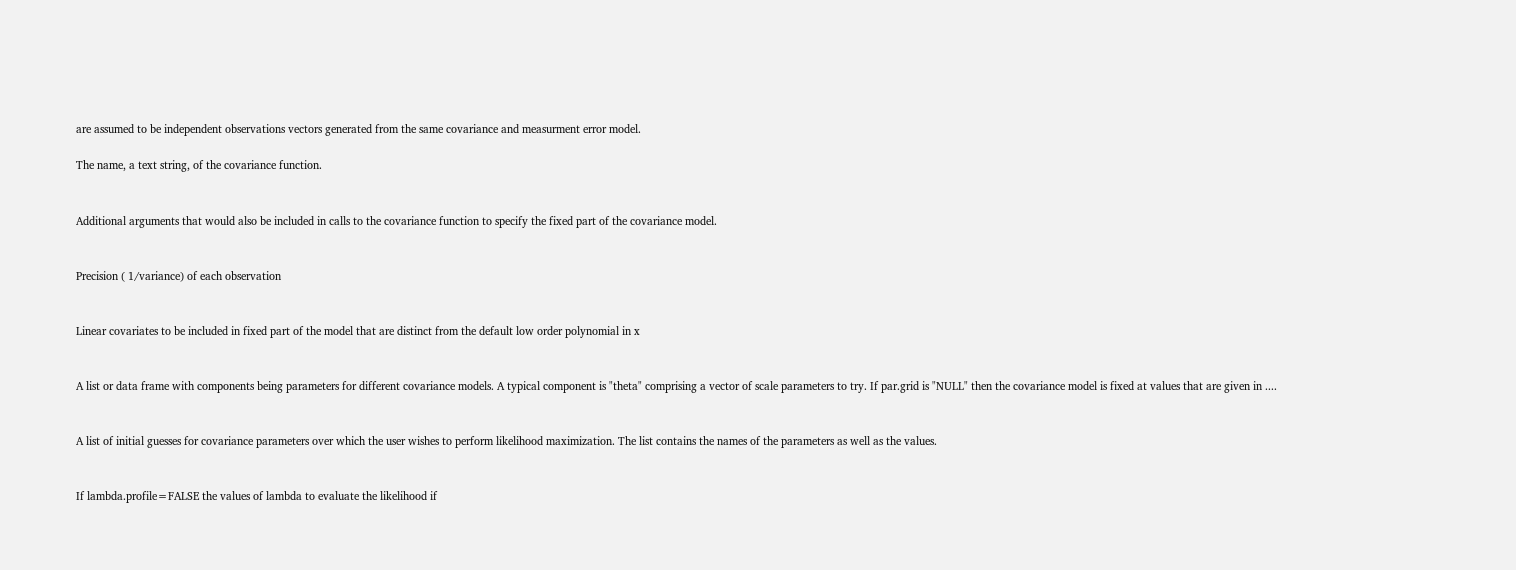are assumed to be independent observations vectors generated from the same covariance and measurment error model.

The name, a text string, of the covariance function.


Additional arguments that would also be included in calls to the covariance function to specify the fixed part of the covariance model.


Precision ( 1/variance) of each observation


Linear covariates to be included in fixed part of the model that are distinct from the default low order polynomial in x


A list or data frame with components being parameters for different covariance models. A typical component is "theta" comprising a vector of scale parameters to try. If par.grid is "NULL" then the covariance model is fixed at values that are given in ....


A list of initial guesses for covariance parameters over which the user wishes to perform likelihood maximization. The list contains the names of the parameters as well as the values.


If lambda.profile=FALSE the values of lambda to evaluate the likelihood if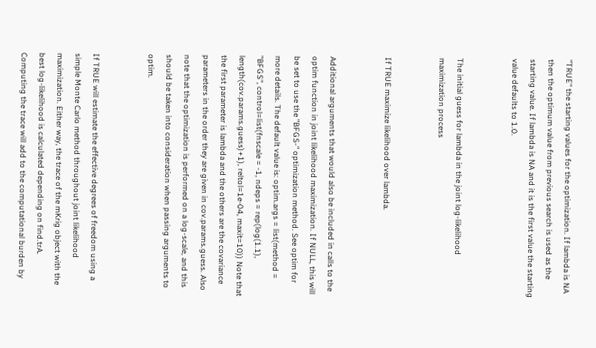"TRUE" the starting values for the optimization. If lambda is NA then the optimum value from previous search is used as the starting value. If lambda is NA and it is the first value the starting value defaults to 1.0.


The initial guess for lambda in the joint log-likelihood maximization process


If TRUE maximize likelihood over lambda.


Additional arguments that would also be included in calls to the optim function in joint likelihood maximization. If NULL, this will be set to use the "BFGS-" optimization method. See optim for more details. The default value is: optim.args = list(method = "BFGS", control=list(fnscale = -1, ndeps = rep(log(1.1), length(cov.params.guess)+1), reltol=1e-04, maxit=10)) Note that the first parameter is lambda and the others are the covariance parameters in the order they are given in cov.params.guess. Also note that the optimization is performed on a log-scale, and this should be taken into consideration when passing arguments to optim.


If TRUE will estimate the effective degrees of freedom using a simple Monte Carlo method throughout joint likelihood maximization. Either way, the trace of the mKrig object with the best log-likelihood is calculated depending on find.trA. Computing the trace will add to the computational burden by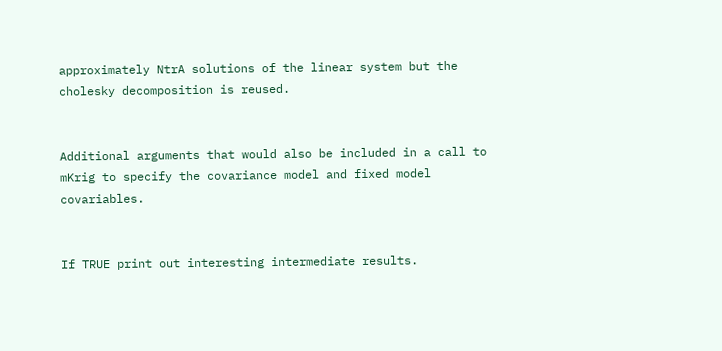approximately NtrA solutions of the linear system but the cholesky decomposition is reused.


Additional arguments that would also be included in a call to mKrig to specify the covariance model and fixed model covariables.


If TRUE print out interesting intermediate results.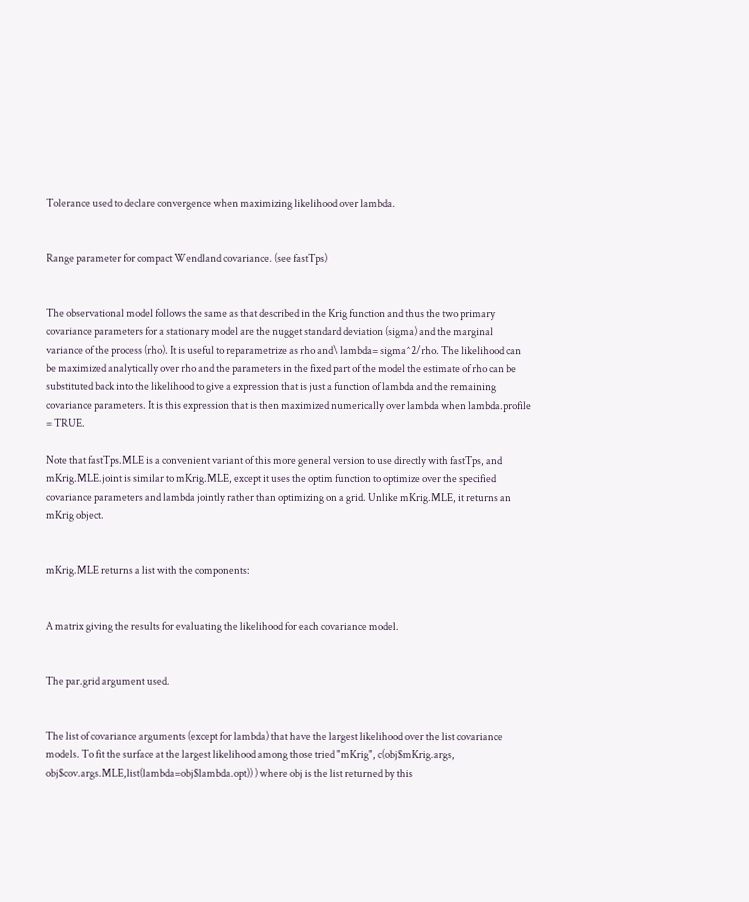Tolerance used to declare convergence when maximizing likelihood over lambda.


Range parameter for compact Wendland covariance. (see fastTps)


The observational model follows the same as that described in the Krig function and thus the two primary covariance parameters for a stationary model are the nugget standard deviation (sigma) and the marginal variance of the process (rho). It is useful to reparametrize as rho and\ lambda= sigma^2/rho. The likelihood can be maximized analytically over rho and the parameters in the fixed part of the model the estimate of rho can be substituted back into the likelihood to give a expression that is just a function of lambda and the remaining covariance parameters. It is this expression that is then maximized numerically over lambda when lambda.profile = TRUE.

Note that fastTps.MLE is a convenient variant of this more general version to use directly with fastTps, and mKrig.MLE.joint is similar to mKrig.MLE, except it uses the optim function to optimize over the specified covariance parameters and lambda jointly rather than optimizing on a grid. Unlike mKrig.MLE, it returns an mKrig object.


mKrig.MLE returns a list with the components:


A matrix giving the results for evaluating the likelihood for each covariance model.


The par.grid argument used.


The list of covariance arguments (except for lambda) that have the largest likelihood over the list covariance models. To fit the surface at the largest likelihood among those tried "mKrig", c(obj$mKrig.args, obj$cov.args.MLE,list(lambda=obj$lambda.opt)) ) where obj is the list returned by this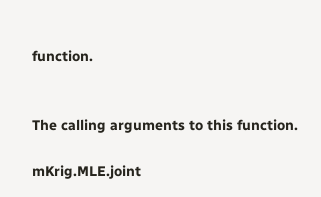function.


The calling arguments to this function.

mKrig.MLE.joint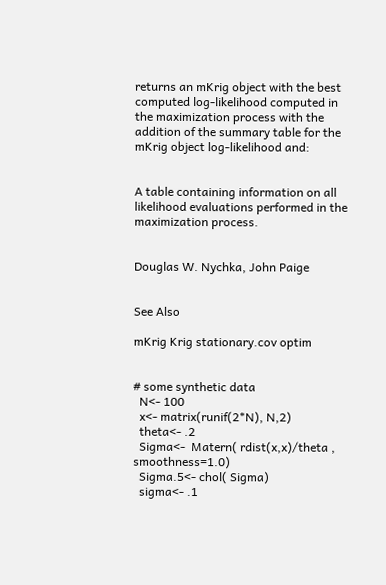returns an mKrig object with the best computed log-likelihood computed in the maximization process with the addition of the summary table for the mKrig object log-likelihood and:


A table containing information on all likelihood evaluations performed in the maximization process.


Douglas W. Nychka, John Paige


See Also

mKrig Krig stationary.cov optim


# some synthetic data
  N<- 100
  x<- matrix(runif(2*N), N,2)
  theta<- .2
  Sigma<-  Matern( rdist(x,x)/theta , smoothness=1.0)
  Sigma.5<- chol( Sigma)
  sigma<- .1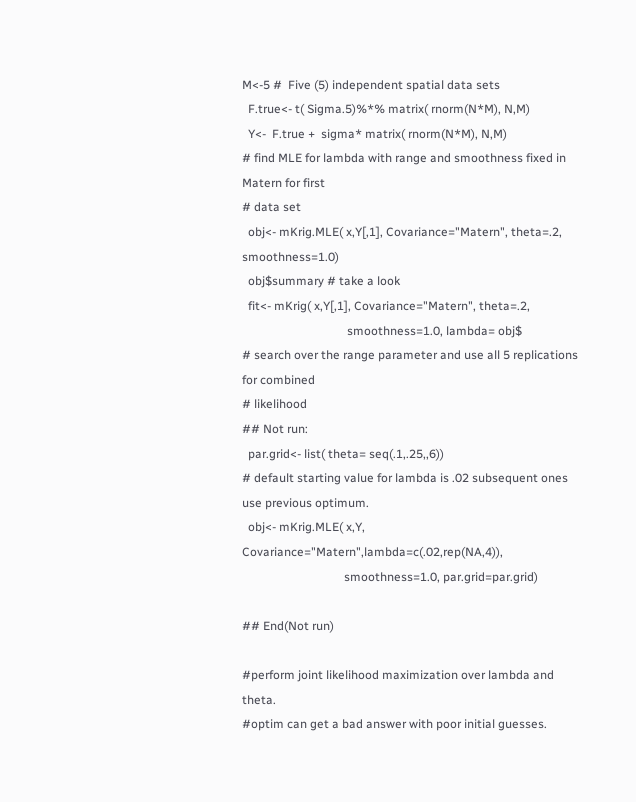M<-5 #  Five (5) independent spatial data sets
  F.true<- t( Sigma.5)%*% matrix( rnorm(N*M), N,M)
  Y<-  F.true +  sigma* matrix( rnorm(N*M), N,M)
# find MLE for lambda with range and smoothness fixed in Matern for first
# data set
  obj<- mKrig.MLE( x,Y[,1], Covariance="Matern", theta=.2, smoothness=1.0)
  obj$summary # take a look
  fit<- mKrig( x,Y[,1], Covariance="Matern", theta=.2,
                                   smoothness=1.0, lambda= obj$
# search over the range parameter and use all 5 replications for combined
# likelihood
## Not run:
  par.grid<- list( theta= seq(.1,.25,,6))
# default starting value for lambda is .02 subsequent ones use previous optimum.
  obj<- mKrig.MLE( x,Y, Covariance="Matern",lambda=c(.02,rep(NA,4)),
                                  smoothness=1.0, par.grid=par.grid)

## End(Not run)

#perform joint likelihood maximization over lambda and theta.
#optim can get a bad answer with poor initial guesses.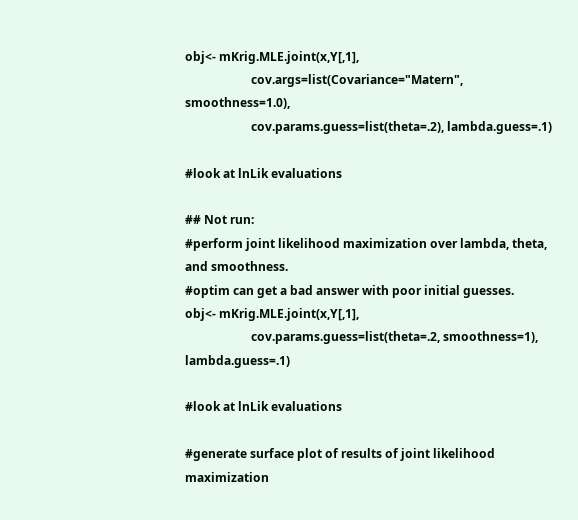obj<- mKrig.MLE.joint(x,Y[,1],
                      cov.args=list(Covariance="Matern", smoothness=1.0),
                      cov.params.guess=list(theta=.2), lambda.guess=.1)

#look at lnLik evaluations

## Not run:
#perform joint likelihood maximization over lambda, theta, and smoothness.
#optim can get a bad answer with poor initial guesses.
obj<- mKrig.MLE.joint(x,Y[,1],
                      cov.params.guess=list(theta=.2, smoothness=1), lambda.guess=.1)

#look at lnLik evaluations

#generate surface plot of results of joint likelihood maximization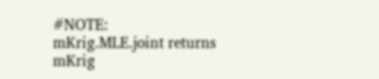#NOTE: mKrig.MLE.joint returns mKrig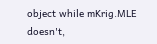object while mKrig.MLE doesn't,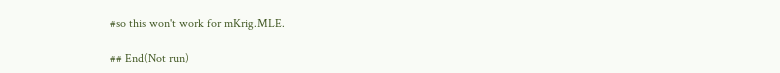#so this won't work for mKrig.MLE.

## End(Not run)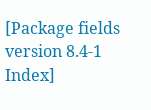[Package fields version 8.4-1 Index]